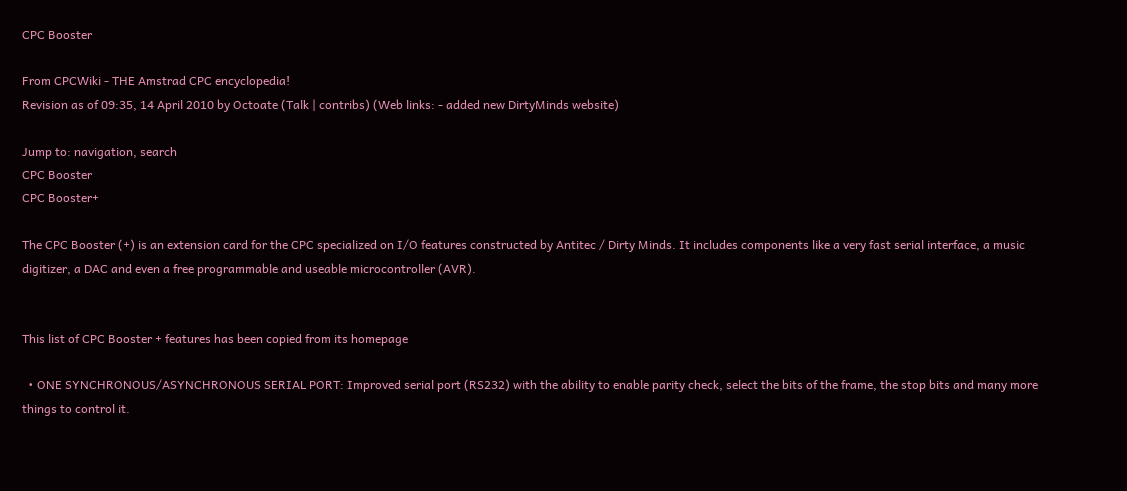CPC Booster

From CPCWiki - THE Amstrad CPC encyclopedia!
Revision as of 09:35, 14 April 2010 by Octoate (Talk | contribs) (Web links: - added new DirtyMinds website)

Jump to: navigation, search
CPC Booster
CPC Booster+

The CPC Booster (+) is an extension card for the CPC specialized on I/O features constructed by Antitec / Dirty Minds. It includes components like a very fast serial interface, a music digitizer, a DAC and even a free programmable and useable microcontroller (AVR).


This list of CPC Booster + features has been copied from its homepage

  • ONE SYNCHRONOUS/ASYNCHRONOUS SERIAL PORT: Improved serial port (RS232) with the ability to enable parity check, select the bits of the frame, the stop bits and many more things to control it.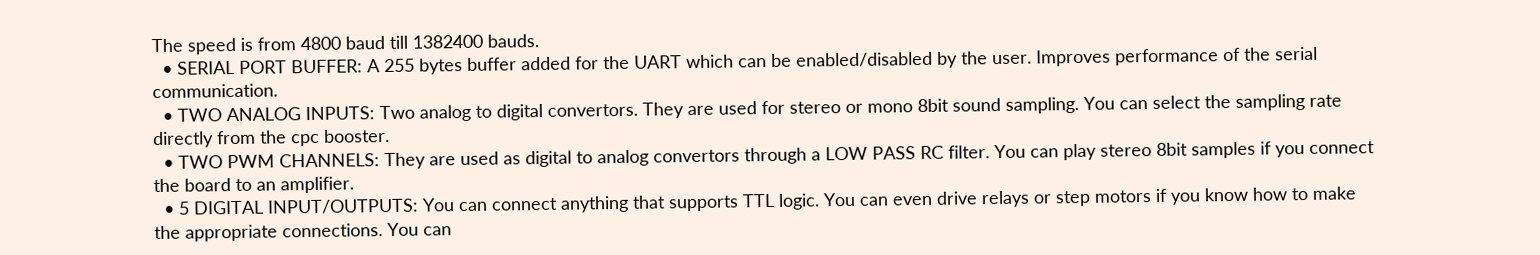The speed is from 4800 baud till 1382400 bauds.
  • SERIAL PORT BUFFER: A 255 bytes buffer added for the UART which can be enabled/disabled by the user. Improves performance of the serial communication.
  • TWO ANALOG INPUTS: Two analog to digital convertors. They are used for stereo or mono 8bit sound sampling. You can select the sampling rate directly from the cpc booster.
  • TWO PWM CHANNELS: They are used as digital to analog convertors through a LOW PASS RC filter. You can play stereo 8bit samples if you connect the board to an amplifier.
  • 5 DIGITAL INPUT/OUTPUTS: You can connect anything that supports TTL logic. You can even drive relays or step motors if you know how to make the appropriate connections. You can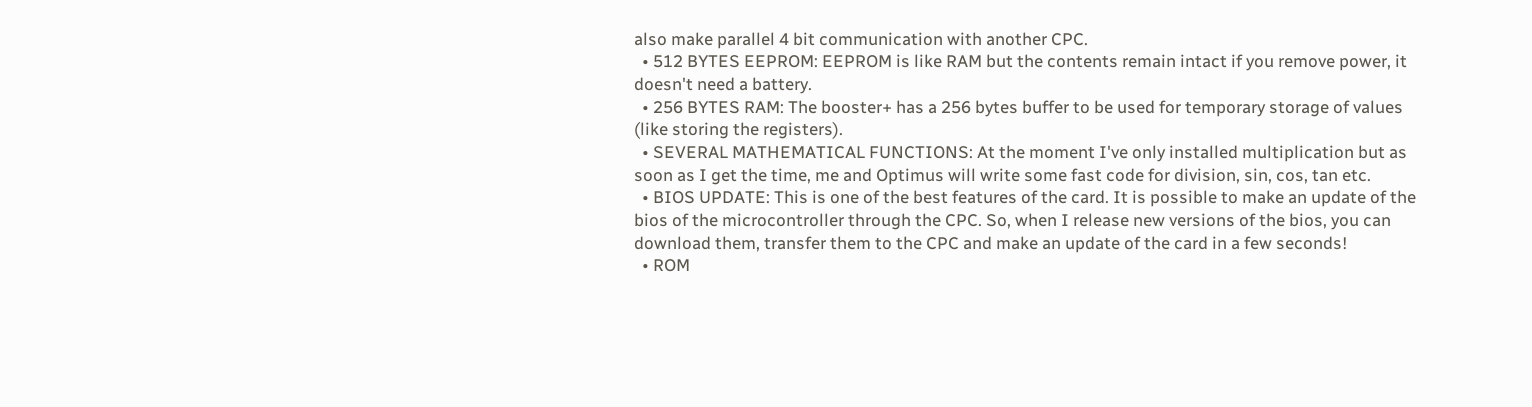also make parallel 4 bit communication with another CPC.
  • 512 BYTES EEPROM: EEPROM is like RAM but the contents remain intact if you remove power, it doesn't need a battery.
  • 256 BYTES RAM: The booster+ has a 256 bytes buffer to be used for temporary storage of values (like storing the registers).
  • SEVERAL MATHEMATICAL FUNCTIONS: At the moment I've only installed multiplication but as soon as I get the time, me and Optimus will write some fast code for division, sin, cos, tan etc.
  • BIOS UPDATE: This is one of the best features of the card. It is possible to make an update of the bios of the microcontroller through the CPC. So, when I release new versions of the bios, you can download them, transfer them to the CPC and make an update of the card in a few seconds!
  • ROM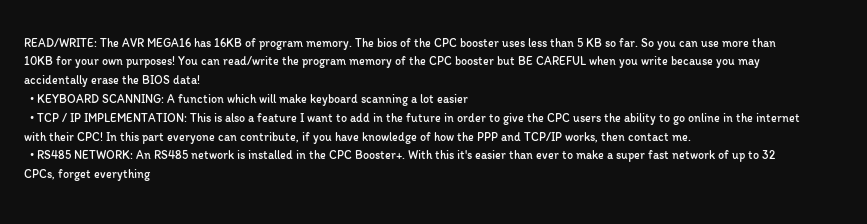READ/WRITE: The AVR MEGA16 has 16KB of program memory. The bios of the CPC booster uses less than 5 KB so far. So you can use more than 10KB for your own purposes! You can read/write the program memory of the CPC booster but BE CAREFUL when you write because you may accidentally erase the BIOS data!
  • KEYBOARD SCANNING: A function which will make keyboard scanning a lot easier
  • TCP / IP IMPLEMENTATION: This is also a feature I want to add in the future in order to give the CPC users the ability to go online in the internet with their CPC! In this part everyone can contribute, if you have knowledge of how the PPP and TCP/IP works, then contact me.
  • RS485 NETWORK: An RS485 network is installed in the CPC Booster+. With this it's easier than ever to make a super fast network of up to 32 CPCs, forget everything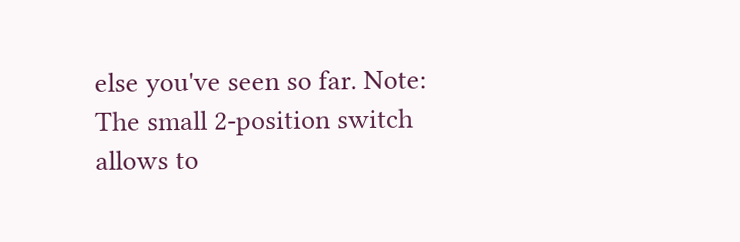else you've seen so far. Note: The small 2-position switch allows to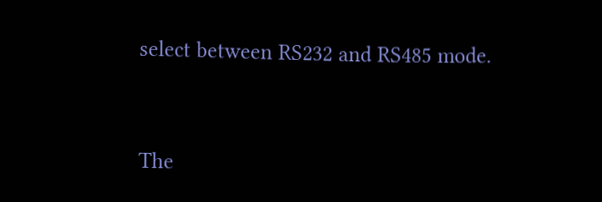select between RS232 and RS485 mode.


The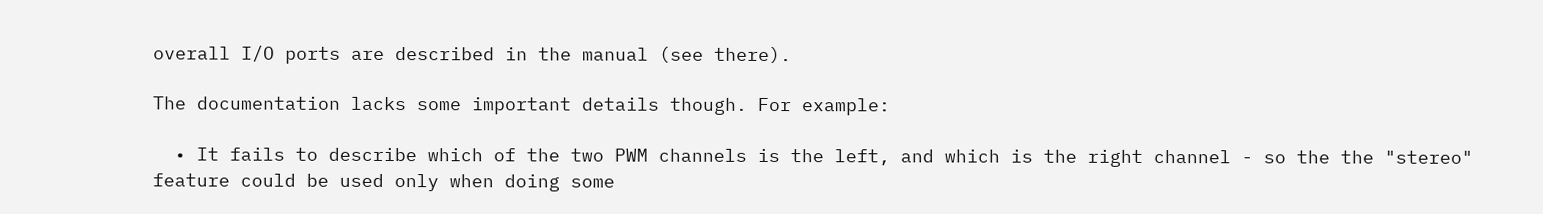overall I/O ports are described in the manual (see there).

The documentation lacks some important details though. For example:

  • It fails to describe which of the two PWM channels is the left, and which is the right channel - so the the "stereo" feature could be used only when doing some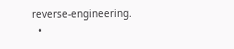reverse-engineering.
  •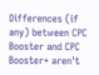Differences (if any) between CPC Booster and CPC Booster+ aren't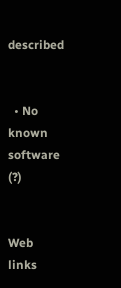described


  • No known software (?)


Web links